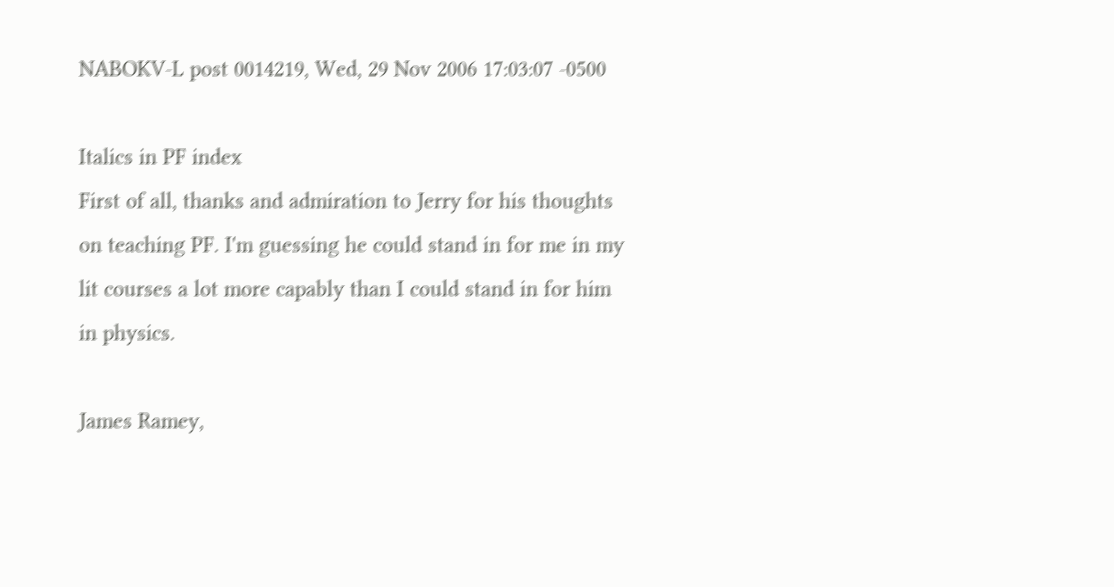NABOKV-L post 0014219, Wed, 29 Nov 2006 17:03:07 -0500

Italics in PF index
First of all, thanks and admiration to Jerry for his thoughts
on teaching PF. I'm guessing he could stand in for me in my
lit courses a lot more capably than I could stand in for him
in physics.

James Ramey,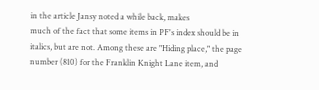in the article Jansy noted a while back, makes
much of the fact that some items in PF's index should be in
italics, but are not. Among these are "Hiding place," the page
number (810) for the Franklin Knight Lane item, and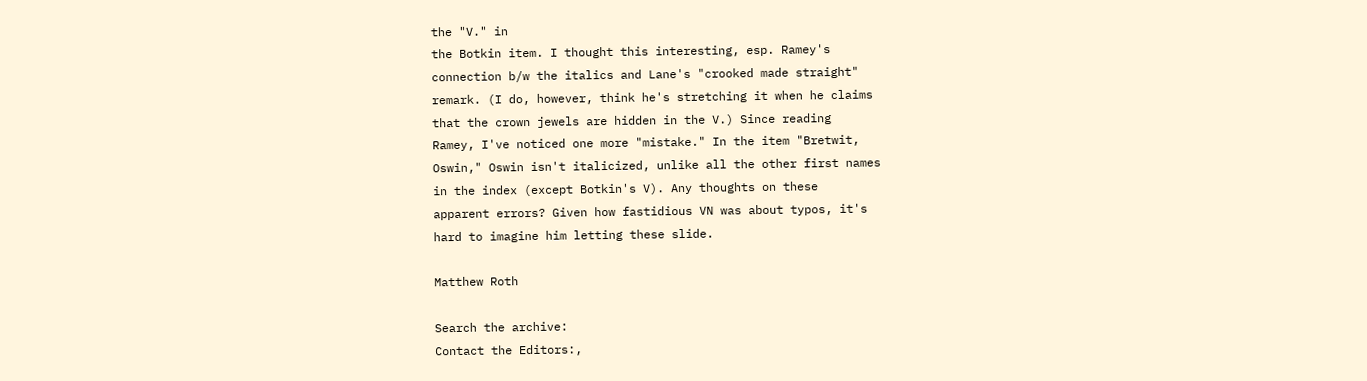the "V." in
the Botkin item. I thought this interesting, esp. Ramey's
connection b/w the italics and Lane's "crooked made straight"
remark. (I do, however, think he's stretching it when he claims
that the crown jewels are hidden in the V.) Since reading
Ramey, I've noticed one more "mistake." In the item "Bretwit,
Oswin," Oswin isn't italicized, unlike all the other first names
in the index (except Botkin's V). Any thoughts on these
apparent errors? Given how fastidious VN was about typos, it's
hard to imagine him letting these slide.

Matthew Roth

Search the archive:
Contact the Editors:,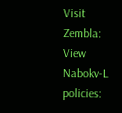Visit Zembla:
View Nabokv-L policies: